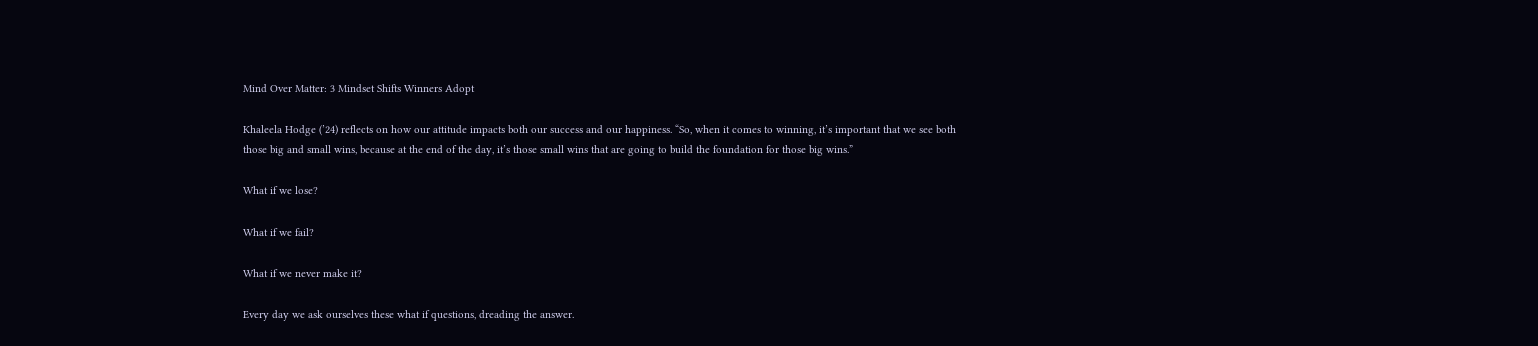Mind Over Matter: 3 Mindset Shifts Winners Adopt

Khaleela Hodge (’24) reflects on how our attitude impacts both our success and our happiness. “So, when it comes to winning, it’s important that we see both those big and small wins, because at the end of the day, it’s those small wins that are going to build the foundation for those big wins.”

What if we lose?

What if we fail?

What if we never make it?

Every day we ask ourselves these what if questions, dreading the answer.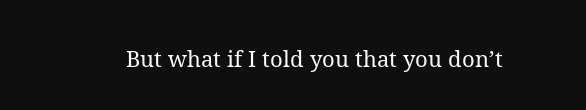But what if I told you that you don’t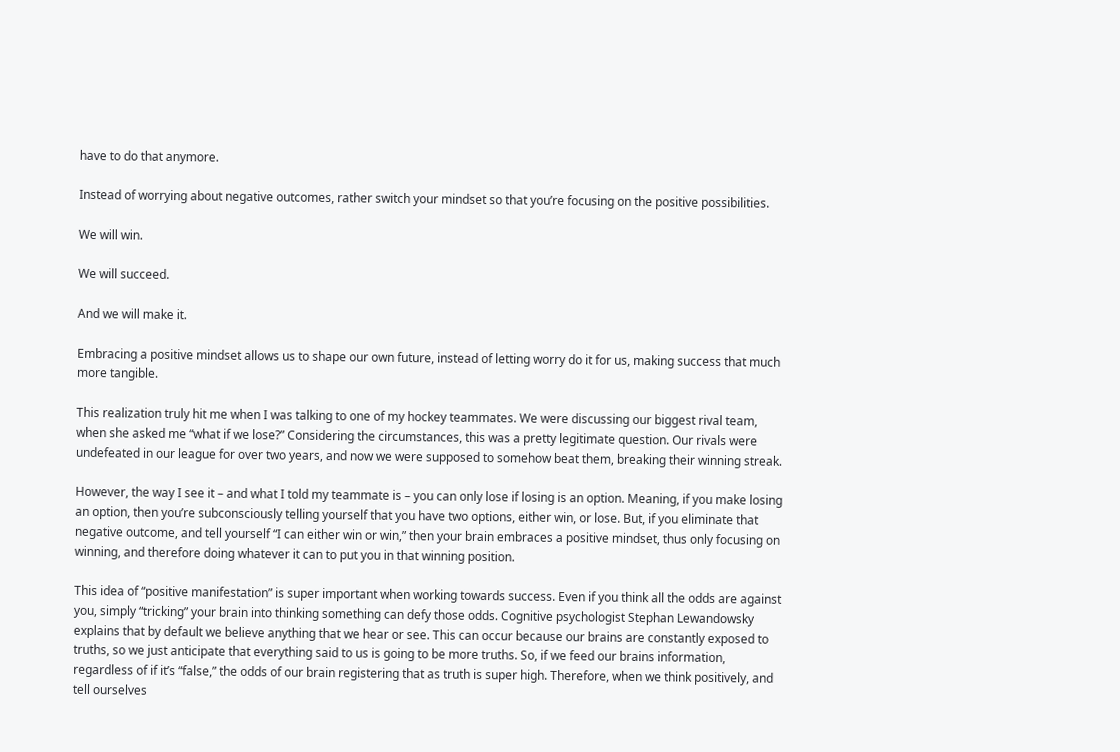have to do that anymore.

Instead of worrying about negative outcomes, rather switch your mindset so that you’re focusing on the positive possibilities.

We will win.

We will succeed.

And we will make it.

Embracing a positive mindset allows us to shape our own future, instead of letting worry do it for us, making success that much more tangible.

This realization truly hit me when I was talking to one of my hockey teammates. We were discussing our biggest rival team, when she asked me “what if we lose?” Considering the circumstances, this was a pretty legitimate question. Our rivals were undefeated in our league for over two years, and now we were supposed to somehow beat them, breaking their winning streak.

However, the way I see it – and what I told my teammate is – you can only lose if losing is an option. Meaning, if you make losing an option, then you’re subconsciously telling yourself that you have two options, either win, or lose. But, if you eliminate that negative outcome, and tell yourself “I can either win or win,” then your brain embraces a positive mindset, thus only focusing on winning, and therefore doing whatever it can to put you in that winning position.

This idea of “positive manifestation” is super important when working towards success. Even if you think all the odds are against you, simply “tricking” your brain into thinking something can defy those odds. Cognitive psychologist Stephan Lewandowsky explains that by default we believe anything that we hear or see. This can occur because our brains are constantly exposed to truths, so we just anticipate that everything said to us is going to be more truths. So, if we feed our brains information, regardless of if it’s “false,” the odds of our brain registering that as truth is super high. Therefore, when we think positively, and tell ourselves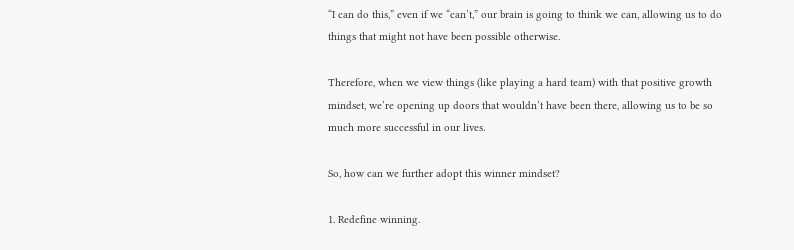“I can do this,” even if we “can’t,” our brain is going to think we can, allowing us to do things that might not have been possible otherwise.

Therefore, when we view things (like playing a hard team) with that positive growth mindset, we’re opening up doors that wouldn’t have been there, allowing us to be so much more successful in our lives.

So, how can we further adopt this winner mindset?

1. Redefine winning.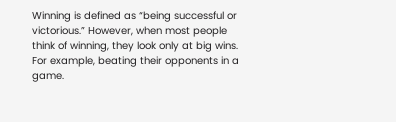Winning is defined as “being successful or victorious.” However, when most people think of winning, they look only at big wins. For example, beating their opponents in a game.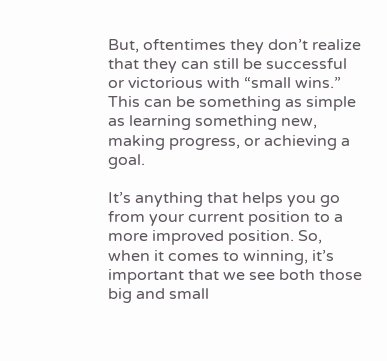But, oftentimes they don’t realize that they can still be successful or victorious with “small wins.” This can be something as simple as learning something new, making progress, or achieving a goal.

It’s anything that helps you go from your current position to a more improved position. So, when it comes to winning, it’s important that we see both those big and small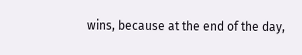wins, because at the end of the day,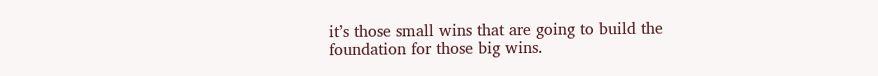it’s those small wins that are going to build the foundation for those big wins.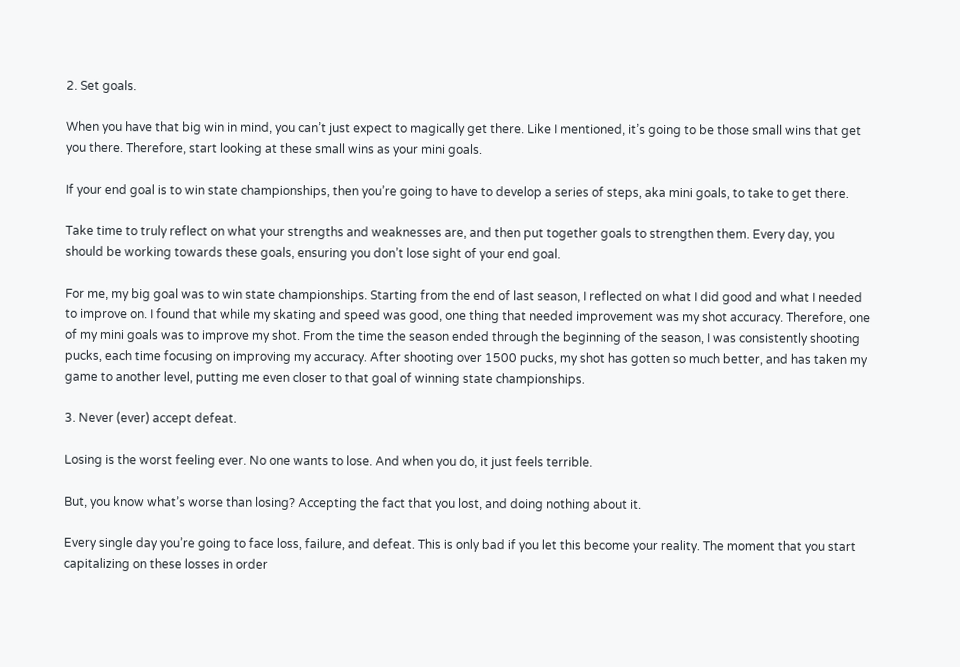2. Set goals.

When you have that big win in mind, you can’t just expect to magically get there. Like I mentioned, it’s going to be those small wins that get you there. Therefore, start looking at these small wins as your mini goals.

If your end goal is to win state championships, then you’re going to have to develop a series of steps, aka mini goals, to take to get there.

Take time to truly reflect on what your strengths and weaknesses are, and then put together goals to strengthen them. Every day, you should be working towards these goals, ensuring you don’t lose sight of your end goal.

For me, my big goal was to win state championships. Starting from the end of last season, I reflected on what I did good and what I needed to improve on. I found that while my skating and speed was good, one thing that needed improvement was my shot accuracy. Therefore, one of my mini goals was to improve my shot. From the time the season ended through the beginning of the season, I was consistently shooting pucks, each time focusing on improving my accuracy. After shooting over 1500 pucks, my shot has gotten so much better, and has taken my game to another level, putting me even closer to that goal of winning state championships.

3. Never (ever) accept defeat.

Losing is the worst feeling ever. No one wants to lose. And when you do, it just feels terrible.

But, you know what’s worse than losing? Accepting the fact that you lost, and doing nothing about it.

Every single day you’re going to face loss, failure, and defeat. This is only bad if you let this become your reality. The moment that you start capitalizing on these losses in order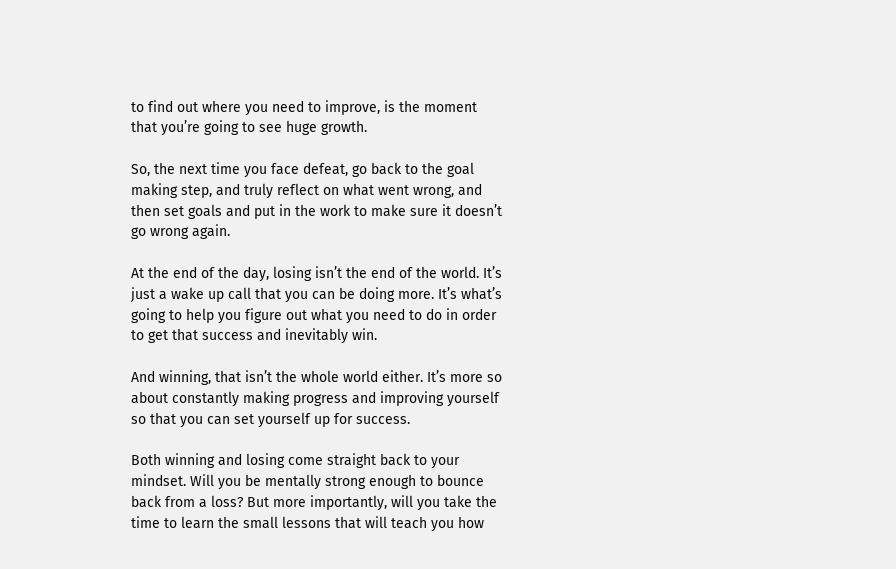to find out where you need to improve, is the moment that you’re going to see huge growth.

So, the next time you face defeat, go back to the goal making step, and truly reflect on what went wrong, and then set goals and put in the work to make sure it doesn’t go wrong again.

At the end of the day, losing isn’t the end of the world. It’s just a wake up call that you can be doing more. It’s what’s going to help you figure out what you need to do in order to get that success and inevitably win.

And winning, that isn’t the whole world either. It’s more so about constantly making progress and improving yourself so that you can set yourself up for success.

Both winning and losing come straight back to your mindset. Will you be mentally strong enough to bounce back from a loss? But more importantly, will you take the time to learn the small lessons that will teach you how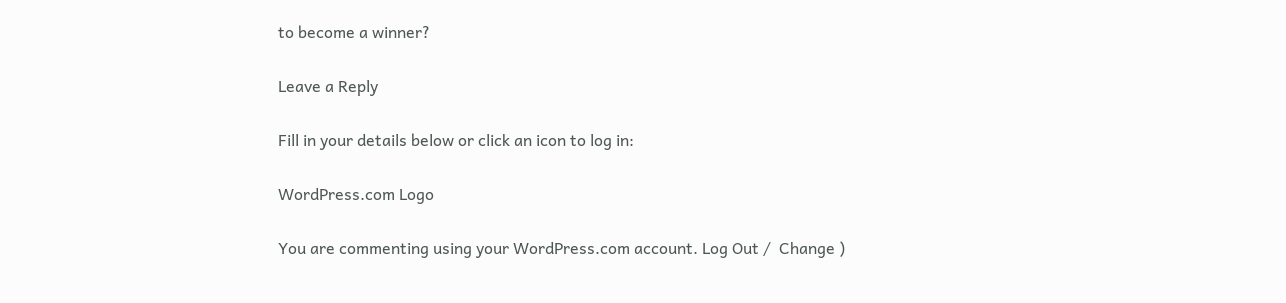to become a winner?

Leave a Reply

Fill in your details below or click an icon to log in:

WordPress.com Logo

You are commenting using your WordPress.com account. Log Out /  Change )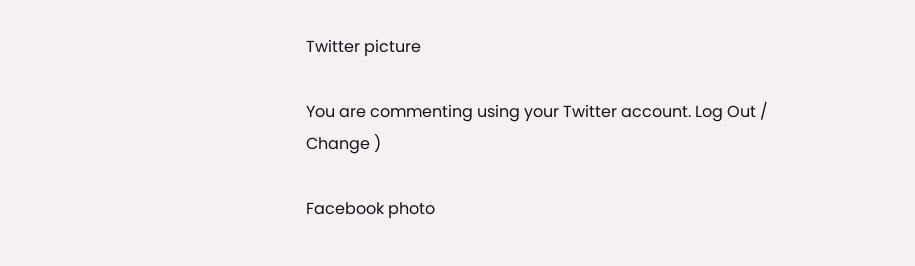Twitter picture

You are commenting using your Twitter account. Log Out /  Change )

Facebook photo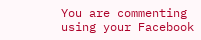You are commenting using your Facebook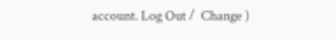account. Log Out /  Change )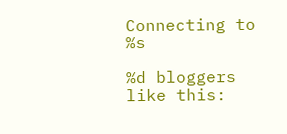Connecting to %s

%d bloggers like this: